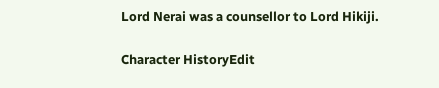Lord Nerai was a counsellor to Lord Hikiji.

Character HistoryEdit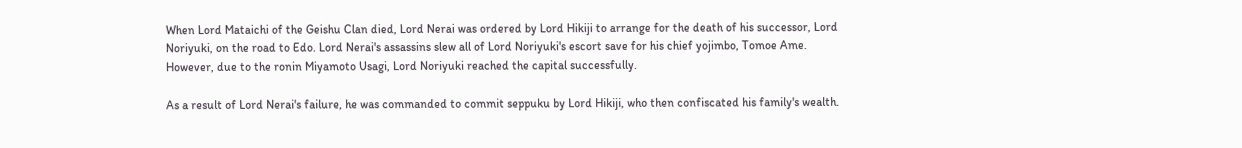When Lord Mataichi of the Geishu Clan died, Lord Nerai was ordered by Lord Hikiji to arrange for the death of his successor, Lord Noriyuki, on the road to Edo. Lord Nerai's assassins slew all of Lord Noriyuki's escort save for his chief yojimbo, Tomoe Ame. However, due to the ronin Miyamoto Usagi, Lord Noriyuki reached the capital successfully.

As a result of Lord Nerai's failure, he was commanded to commit seppuku by Lord Hikiji, who then confiscated his family's wealth.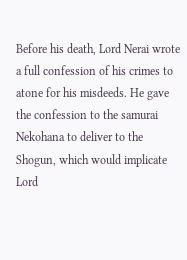Before his death, Lord Nerai wrote a full confession of his crimes to atone for his misdeeds. He gave the confession to the samurai Nekohana to deliver to the Shogun, which would implicate Lord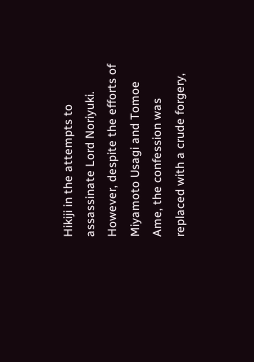Hikiji in the attempts to assassinate Lord Noriyuki. However, despite the efforts of Miyamoto Usagi and Tomoe Ame, the confession was replaced with a crude forgery,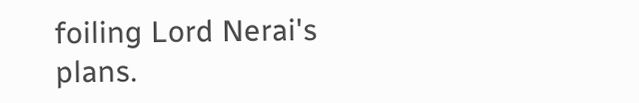foiling Lord Nerai's plans.